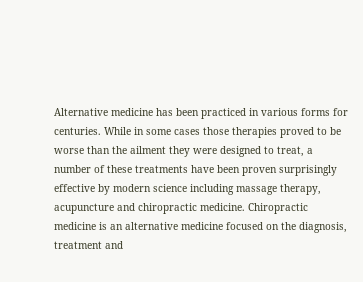Alternative medicine has been practiced in various forms for centuries. While in some cases those therapies proved to be worse than the ailment they were designed to treat, a number of these treatments have been proven surprisingly effective by modern science including massage therapy, acupuncture and chiropractic medicine. Chiropractic medicine is an alternative medicine focused on the diagnosis, treatment and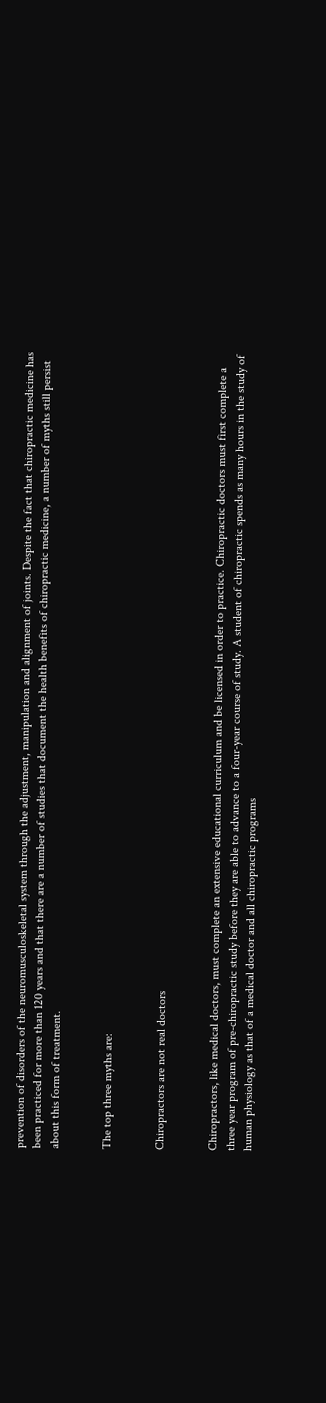prevention of disorders of the neuromusculoskeletal system through the adjustment, manipulation and alignment of joints. Despite the fact that chiropractic medicine has been practiced for more than 120 years and that there are a number of studies that document the health benefits of chiropractic medicine, a number of myths still persist about this form of treatment.


The top three myths are:


Chiropractors are not real doctors


Chiropractors, like medical doctors, must complete an extensive educational curriculum and be licensed in order to practice. Chiropractic doctors must first complete a three year program of pre-chiropractic study before they are able to advance to a four-year course of study. A student of chiropractic spends as many hours in the study of human physiology as that of a medical doctor and all chiropractic programs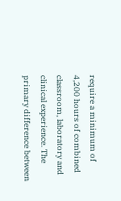require a minimum of 4,200 hours of combined classroom, laboratory and clinical experience. The primary difference between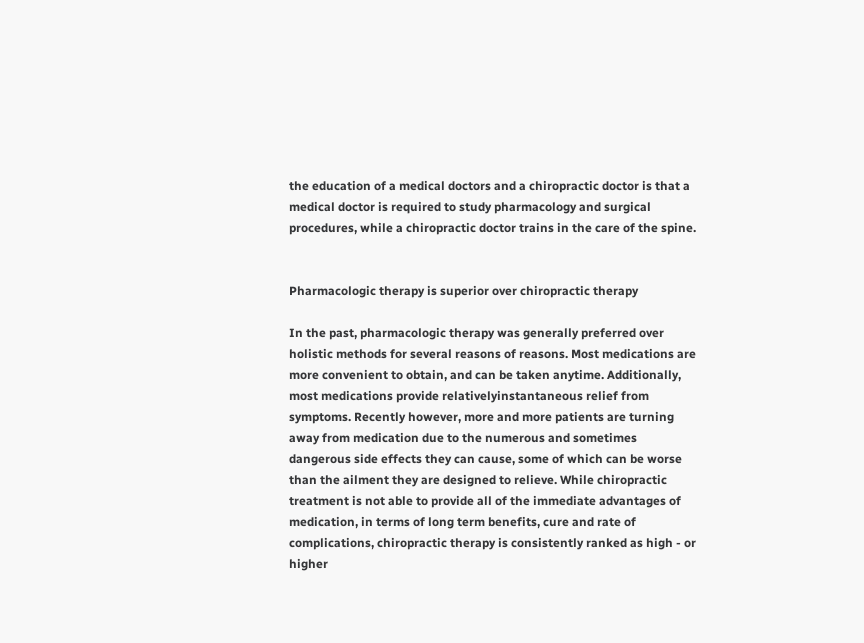the education of a medical doctors and a chiropractic doctor is that a medical doctor is required to study pharmacology and surgical procedures, while a chiropractic doctor trains in the care of the spine.


Pharmacologic therapy is superior over chiropractic therapy

In the past, pharmacologic therapy was generally preferred over holistic methods for several reasons of reasons. Most medications are more convenient to obtain, and can be taken anytime. Additionally, most medications provide relativelyinstantaneous relief from symptoms. Recently however, more and more patients are turning away from medication due to the numerous and sometimes dangerous side effects they can cause, some of which can be worse than the ailment they are designed to relieve. While chiropractic treatment is not able to provide all of the immediate advantages of medication, in terms of long term benefits, cure and rate of complications, chiropractic therapy is consistently ranked as high - or higher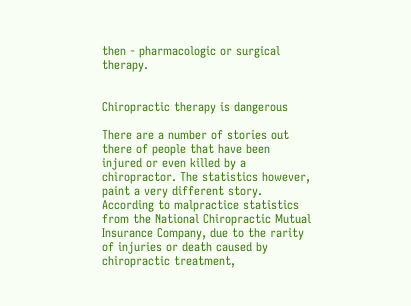then - pharmacologic or surgical therapy.


Chiropractic therapy is dangerous

There are a number of stories out there of people that have been injured or even killed by a chiropractor. The statistics however, paint a very different story. According to malpractice statistics from the National Chiropractic Mutual Insurance Company, due to the rarity of injuries or death caused by chiropractic treatment,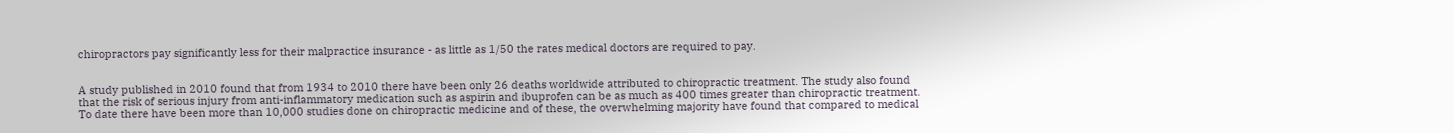chiropractors pay significantly less for their malpractice insurance - as little as 1/50 the rates medical doctors are required to pay.


A study published in 2010 found that from 1934 to 2010 there have been only 26 deaths worldwide attributed to chiropractic treatment. The study also found that the risk of serious injury from anti-inflammatory medication such as aspirin and ibuprofen can be as much as 400 times greater than chiropractic treatment. To date there have been more than 10,000 studies done on chiropractic medicine and of these, the overwhelming majority have found that compared to medical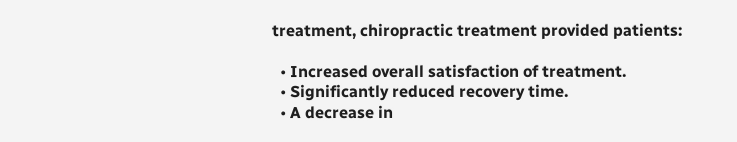treatment, chiropractic treatment provided patients:

  • Increased overall satisfaction of treatment.
  • Significantly reduced recovery time.
  • A decrease in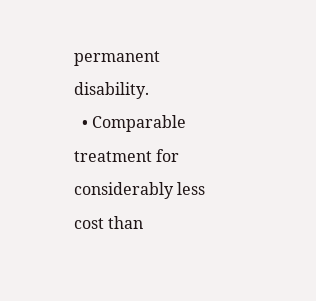permanent disability.
  • Comparable treatment for considerably less cost than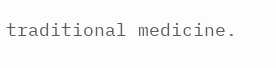traditional medicine.